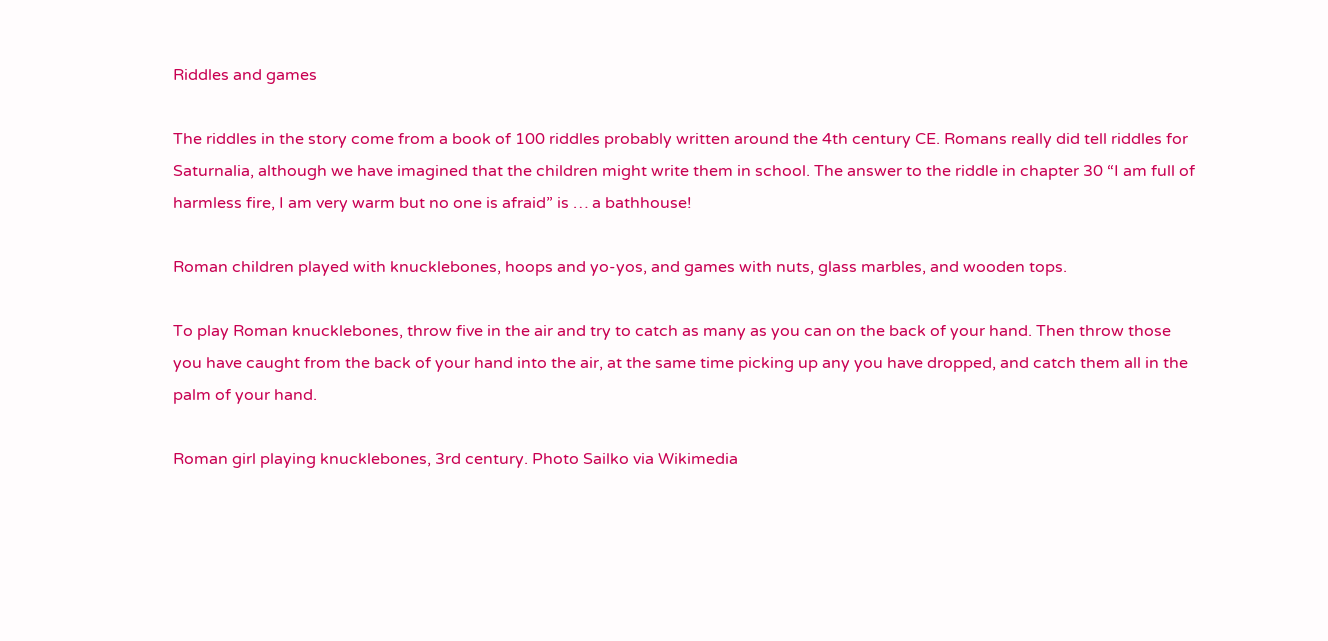Riddles and games

The riddles in the story come from a book of 100 riddles probably written around the 4th century CE. Romans really did tell riddles for Saturnalia, although we have imagined that the children might write them in school. The answer to the riddle in chapter 30 “I am full of harmless fire, I am very warm but no one is afraid” is … a bathhouse!

Roman children played with knucklebones, hoops and yo-yos, and games with nuts, glass marbles, and wooden tops.

To play Roman knucklebones, throw five in the air and try to catch as many as you can on the back of your hand. Then throw those you have caught from the back of your hand into the air, at the same time picking up any you have dropped, and catch them all in the palm of your hand.

Roman girl playing knucklebones, 3rd century. Photo Sailko via Wikimedia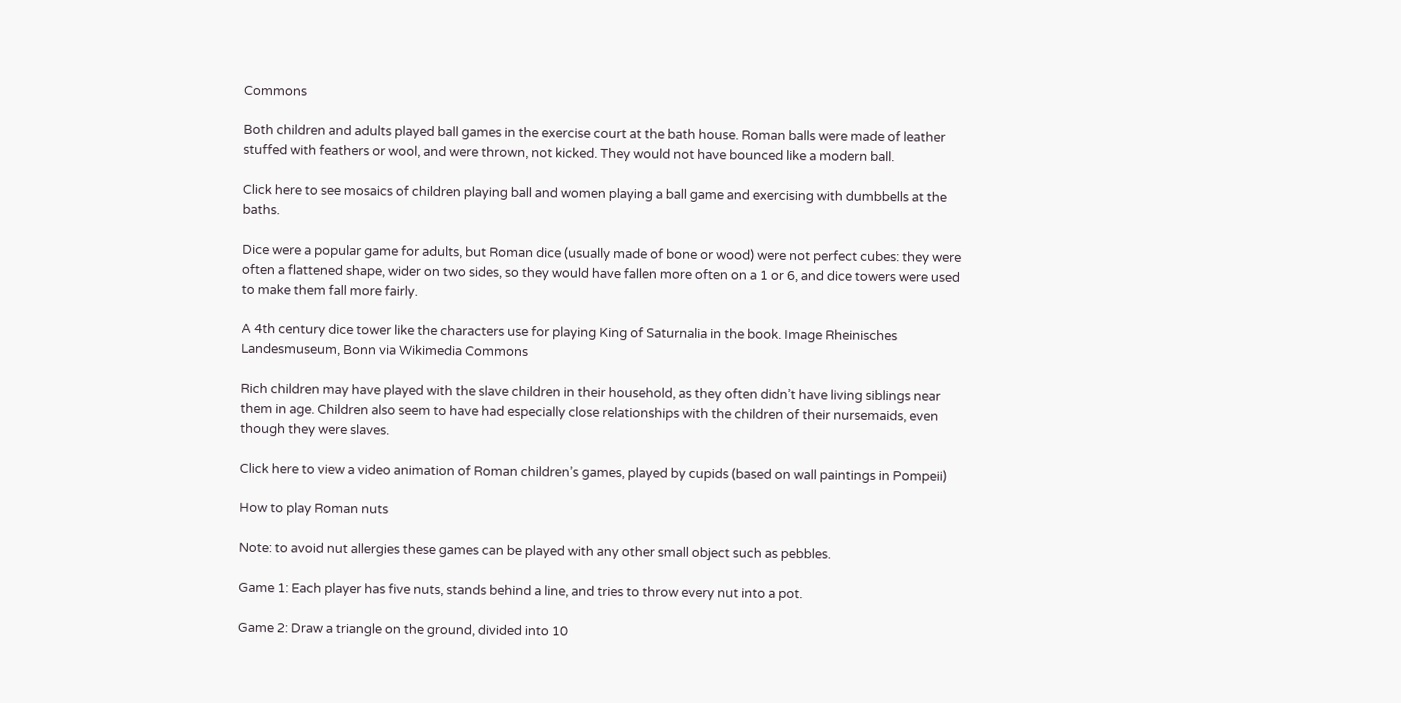Commons

Both children and adults played ball games in the exercise court at the bath house. Roman balls were made of leather stuffed with feathers or wool, and were thrown, not kicked. They would not have bounced like a modern ball.

Click here to see mosaics of children playing ball and women playing a ball game and exercising with dumbbells at the baths.

Dice were a popular game for adults, but Roman dice (usually made of bone or wood) were not perfect cubes: they were often a flattened shape, wider on two sides, so they would have fallen more often on a 1 or 6, and dice towers were used to make them fall more fairly.

A 4th century dice tower like the characters use for playing King of Saturnalia in the book. Image Rheinisches Landesmuseum, Bonn via Wikimedia Commons

Rich children may have played with the slave children in their household, as they often didn’t have living siblings near them in age. Children also seem to have had especially close relationships with the children of their nursemaids, even though they were slaves.

Click here to view a video animation of Roman children’s games, played by cupids (based on wall paintings in Pompeii)

How to play Roman nuts

Note: to avoid nut allergies these games can be played with any other small object such as pebbles.

Game 1: Each player has five nuts, stands behind a line, and tries to throw every nut into a pot.

Game 2: Draw a triangle on the ground, divided into 10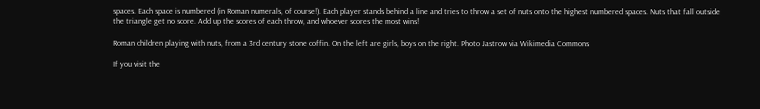spaces. Each space is numbered (in Roman numerals, of course!). Each player stands behind a line and tries to throw a set of nuts onto the highest numbered spaces. Nuts that fall outside the triangle get no score. Add up the scores of each throw, and whoever scores the most wins!

Roman children playing with nuts, from a 3rd century stone coffin. On the left are girls, boys on the right. Photo Jastrow via Wikimedia Commons

If you visit the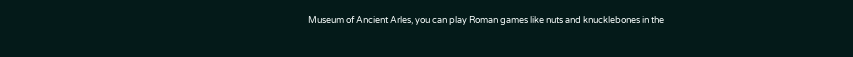Museum of Ancient Arles, you can play Roman games like nuts and knucklebones in the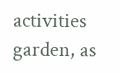activities garden, as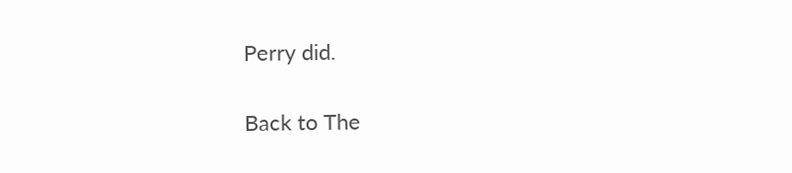Perry did.

Back to The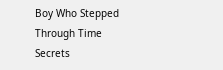Boy Who Stepped Through Time Secrets